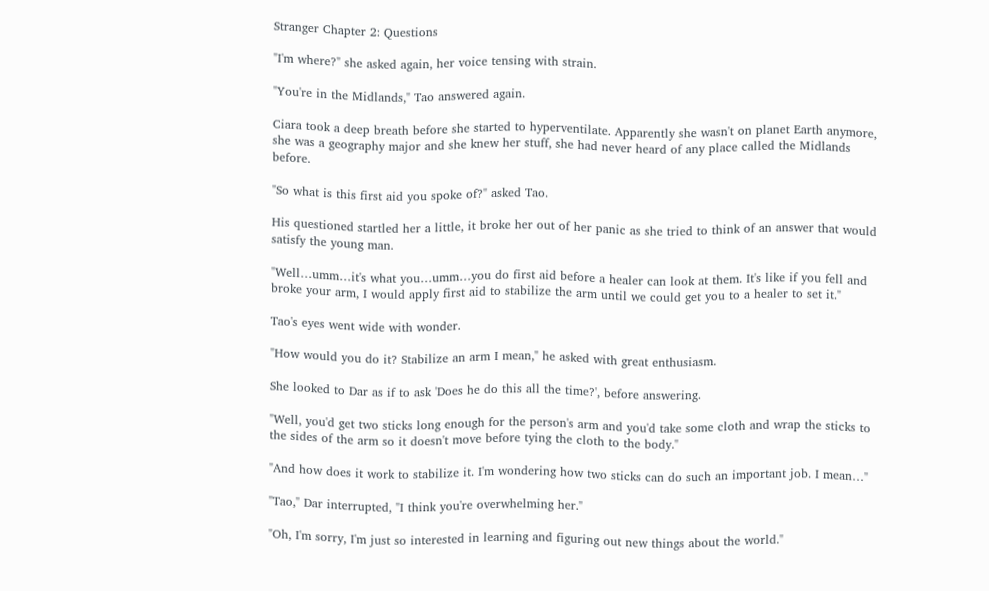Stranger Chapter 2: Questions

"I'm where?" she asked again, her voice tensing with strain.

"You're in the Midlands," Tao answered again.

Ciara took a deep breath before she started to hyperventilate. Apparently she wasn't on planet Earth anymore, she was a geography major and she knew her stuff, she had never heard of any place called the Midlands before.

"So what is this first aid you spoke of?" asked Tao.

His questioned startled her a little, it broke her out of her panic as she tried to think of an answer that would satisfy the young man.

"Well…umm…it's what you…umm…you do first aid before a healer can look at them. It's like if you fell and broke your arm, I would apply first aid to stabilize the arm until we could get you to a healer to set it."

Tao's eyes went wide with wonder.

"How would you do it? Stabilize an arm I mean," he asked with great enthusiasm.

She looked to Dar as if to ask 'Does he do this all the time?', before answering.

"Well, you'd get two sticks long enough for the person's arm and you'd take some cloth and wrap the sticks to the sides of the arm so it doesn't move before tying the cloth to the body."

"And how does it work to stabilize it. I'm wondering how two sticks can do such an important job. I mean…"

"Tao," Dar interrupted, "I think you're overwhelming her."

"Oh, I'm sorry, I'm just so interested in learning and figuring out new things about the world."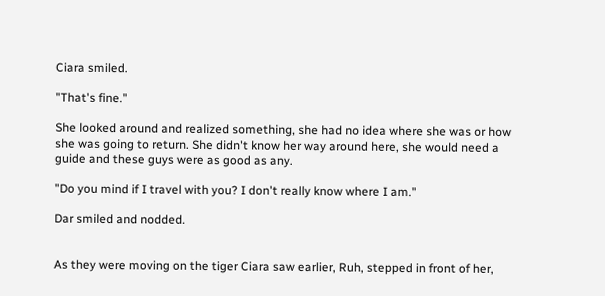Ciara smiled.

"That's fine."

She looked around and realized something, she had no idea where she was or how she was going to return. She didn't know her way around here, she would need a guide and these guys were as good as any.

"Do you mind if I travel with you? I don't really know where I am."

Dar smiled and nodded.


As they were moving on the tiger Ciara saw earlier, Ruh, stepped in front of her,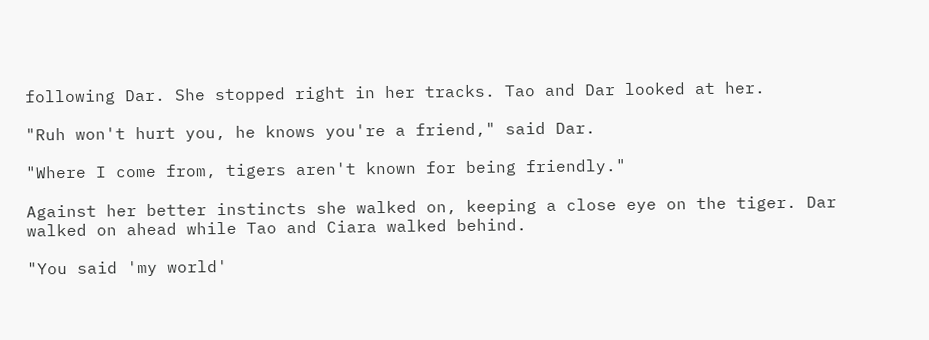following Dar. She stopped right in her tracks. Tao and Dar looked at her.

"Ruh won't hurt you, he knows you're a friend," said Dar.

"Where I come from, tigers aren't known for being friendly."

Against her better instincts she walked on, keeping a close eye on the tiger. Dar walked on ahead while Tao and Ciara walked behind.

"You said 'my world'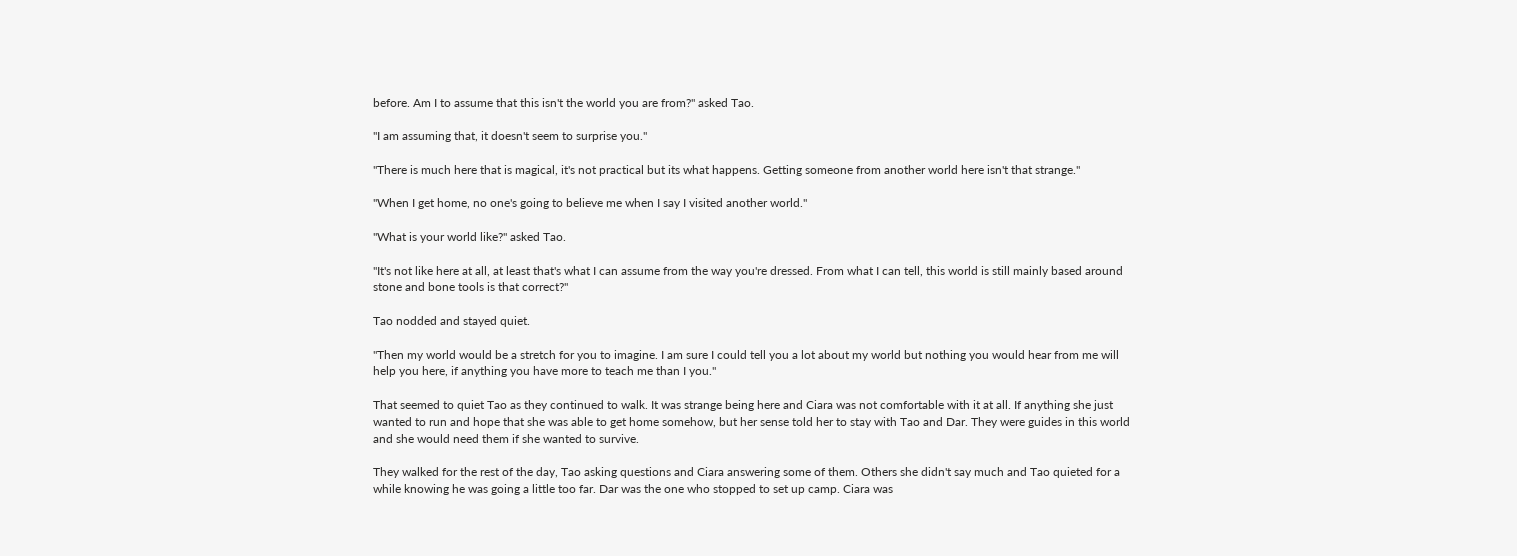before. Am I to assume that this isn't the world you are from?" asked Tao.

"I am assuming that, it doesn't seem to surprise you."

"There is much here that is magical, it's not practical but its what happens. Getting someone from another world here isn't that strange."

"When I get home, no one's going to believe me when I say I visited another world."

"What is your world like?" asked Tao.

"It's not like here at all, at least that's what I can assume from the way you're dressed. From what I can tell, this world is still mainly based around stone and bone tools is that correct?"

Tao nodded and stayed quiet.

"Then my world would be a stretch for you to imagine. I am sure I could tell you a lot about my world but nothing you would hear from me will help you here, if anything you have more to teach me than I you."

That seemed to quiet Tao as they continued to walk. It was strange being here and Ciara was not comfortable with it at all. If anything she just wanted to run and hope that she was able to get home somehow, but her sense told her to stay with Tao and Dar. They were guides in this world and she would need them if she wanted to survive.

They walked for the rest of the day, Tao asking questions and Ciara answering some of them. Others she didn't say much and Tao quieted for a while knowing he was going a little too far. Dar was the one who stopped to set up camp. Ciara was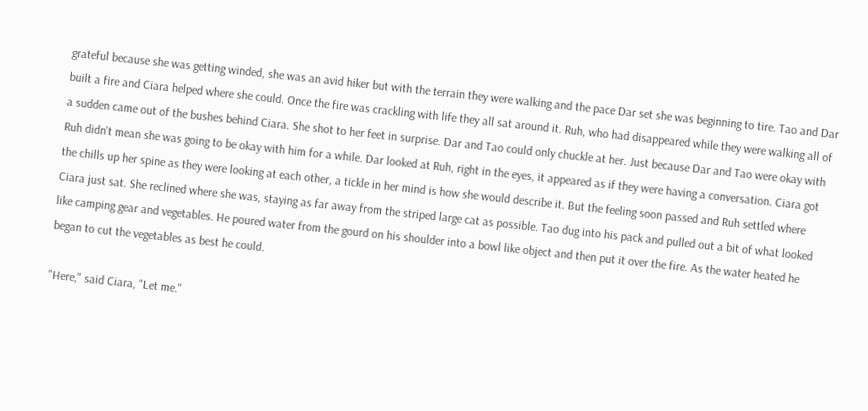grateful because she was getting winded, she was an avid hiker but with the terrain they were walking and the pace Dar set she was beginning to tire. Tao and Dar built a fire and Ciara helped where she could. Once the fire was crackling with life they all sat around it. Ruh, who had disappeared while they were walking all of a sudden came out of the bushes behind Ciara. She shot to her feet in surprise. Dar and Tao could only chuckle at her. Just because Dar and Tao were okay with Ruh didn't mean she was going to be okay with him for a while. Dar looked at Ruh, right in the eyes, it appeared as if they were having a conversation. Ciara got the chills up her spine as they were looking at each other, a tickle in her mind is how she would describe it. But the feeling soon passed and Ruh settled where Ciara just sat. She reclined where she was, staying as far away from the striped large cat as possible. Tao dug into his pack and pulled out a bit of what looked like camping gear and vegetables. He poured water from the gourd on his shoulder into a bowl like object and then put it over the fire. As the water heated he began to cut the vegetables as best he could.

"Here," said Ciara, "Let me."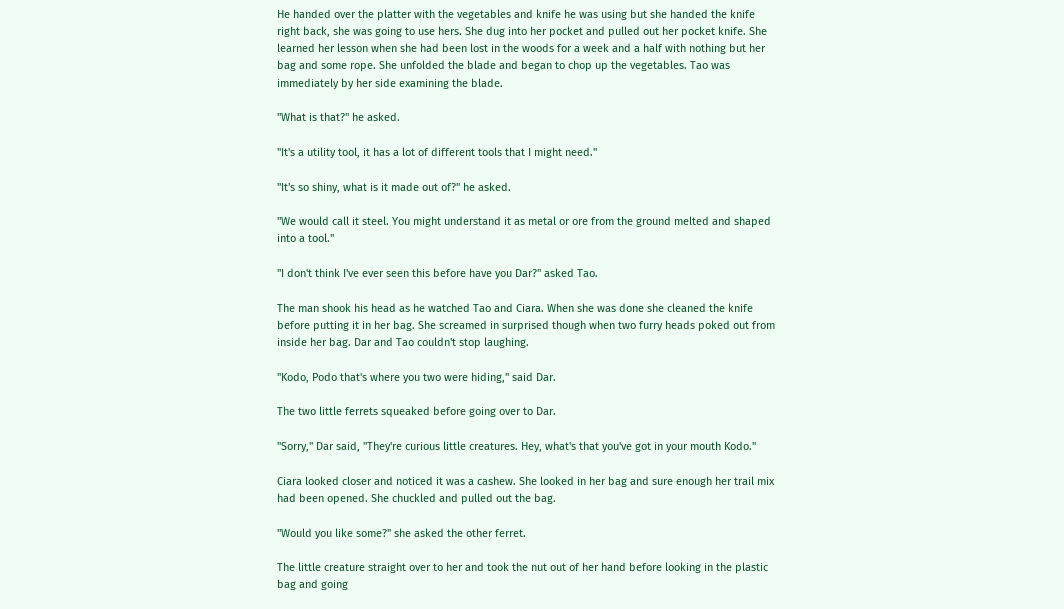He handed over the platter with the vegetables and knife he was using but she handed the knife right back, she was going to use hers. She dug into her pocket and pulled out her pocket knife. She learned her lesson when she had been lost in the woods for a week and a half with nothing but her bag and some rope. She unfolded the blade and began to chop up the vegetables. Tao was immediately by her side examining the blade.

"What is that?" he asked.

"It's a utility tool, it has a lot of different tools that I might need."

"It's so shiny, what is it made out of?" he asked.

"We would call it steel. You might understand it as metal or ore from the ground melted and shaped into a tool."

"I don't think I've ever seen this before have you Dar?" asked Tao.

The man shook his head as he watched Tao and Ciara. When she was done she cleaned the knife before putting it in her bag. She screamed in surprised though when two furry heads poked out from inside her bag. Dar and Tao couldn't stop laughing.

"Kodo, Podo that's where you two were hiding," said Dar.

The two little ferrets squeaked before going over to Dar.

"Sorry," Dar said, "They're curious little creatures. Hey, what's that you've got in your mouth Kodo."

Ciara looked closer and noticed it was a cashew. She looked in her bag and sure enough her trail mix had been opened. She chuckled and pulled out the bag.

"Would you like some?" she asked the other ferret.

The little creature straight over to her and took the nut out of her hand before looking in the plastic bag and going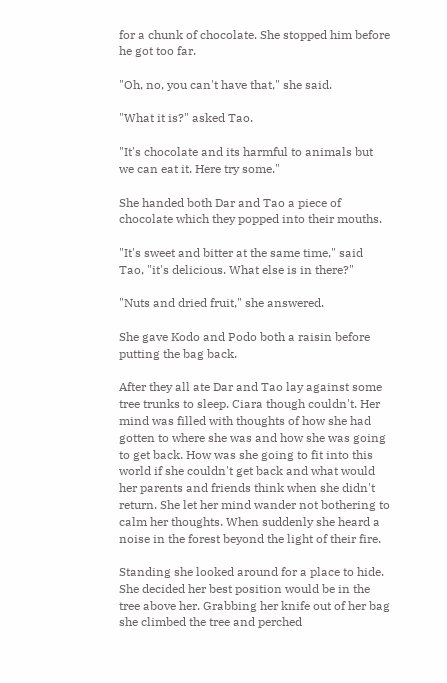for a chunk of chocolate. She stopped him before he got too far.

"Oh, no, you can't have that," she said.

"What it is?" asked Tao.

"It's chocolate and its harmful to animals but we can eat it. Here try some."

She handed both Dar and Tao a piece of chocolate which they popped into their mouths.

"It's sweet and bitter at the same time," said Tao, "it's delicious. What else is in there?"

"Nuts and dried fruit," she answered.

She gave Kodo and Podo both a raisin before putting the bag back.

After they all ate Dar and Tao lay against some tree trunks to sleep. Ciara though couldn't. Her mind was filled with thoughts of how she had gotten to where she was and how she was going to get back. How was she going to fit into this world if she couldn't get back and what would her parents and friends think when she didn't return. She let her mind wander not bothering to calm her thoughts. When suddenly she heard a noise in the forest beyond the light of their fire.

Standing she looked around for a place to hide. She decided her best position would be in the tree above her. Grabbing her knife out of her bag she climbed the tree and perched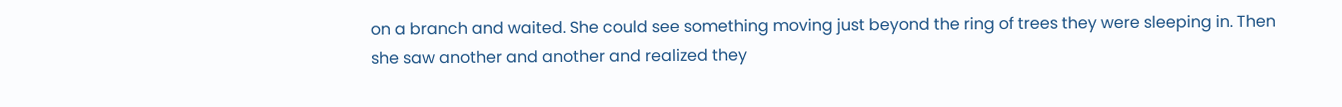on a branch and waited. She could see something moving just beyond the ring of trees they were sleeping in. Then she saw another and another and realized they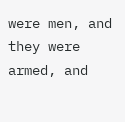were men, and they were armed, and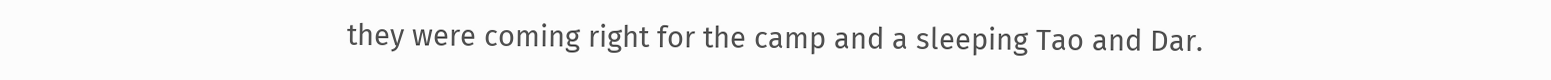they were coming right for the camp and a sleeping Tao and Dar.